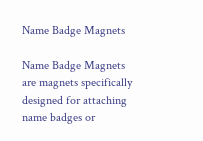Name Badge Magnets

Name Badge Magnets are magnets specifically designed for attaching name badges or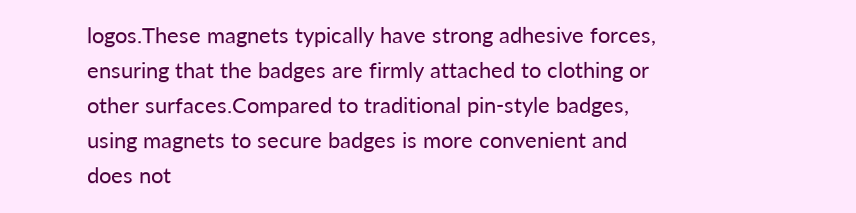logos.These magnets typically have strong adhesive forces, ensuring that the badges are firmly attached to clothing or other surfaces.Compared to traditional pin-style badges, using magnets to secure badges is more convenient and does not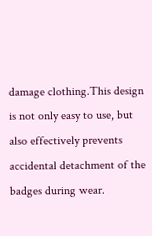damage clothing.This design is not only easy to use, but also effectively prevents accidental detachment of the badges during wear.